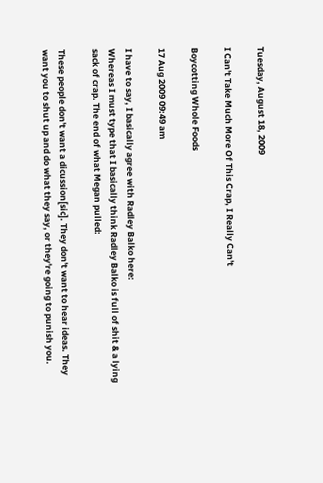Tuesday, August 18, 2009

I Can't Take Much More Of This Crap, I Really Can't

Boycotting Whole Foods

17 Aug 2009 09:49 am

I have to say, I basically agree with Radley Balko here:
Whereas I must type that I basically think Radley Balko is full of shit & a lying sack of crap. The end of what Megan pulled:

These people don't want a dicussion[sic]. They don't want to hear ideas. They want you to shut up and do what they say, or they're going to punish you.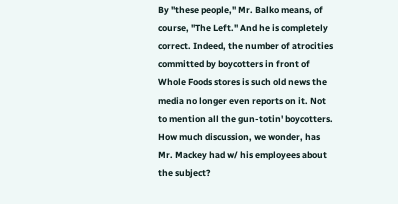By "these people," Mr. Balko means, of course, "The Left." And he is completely correct. Indeed, the number of atrocities committed by boycotters in front of Whole Foods stores is such old news the media no longer even reports on it. Not to mention all the gun-totin' boycotters. How much discussion, we wonder, has Mr. Mackey had w/ his employees about the subject?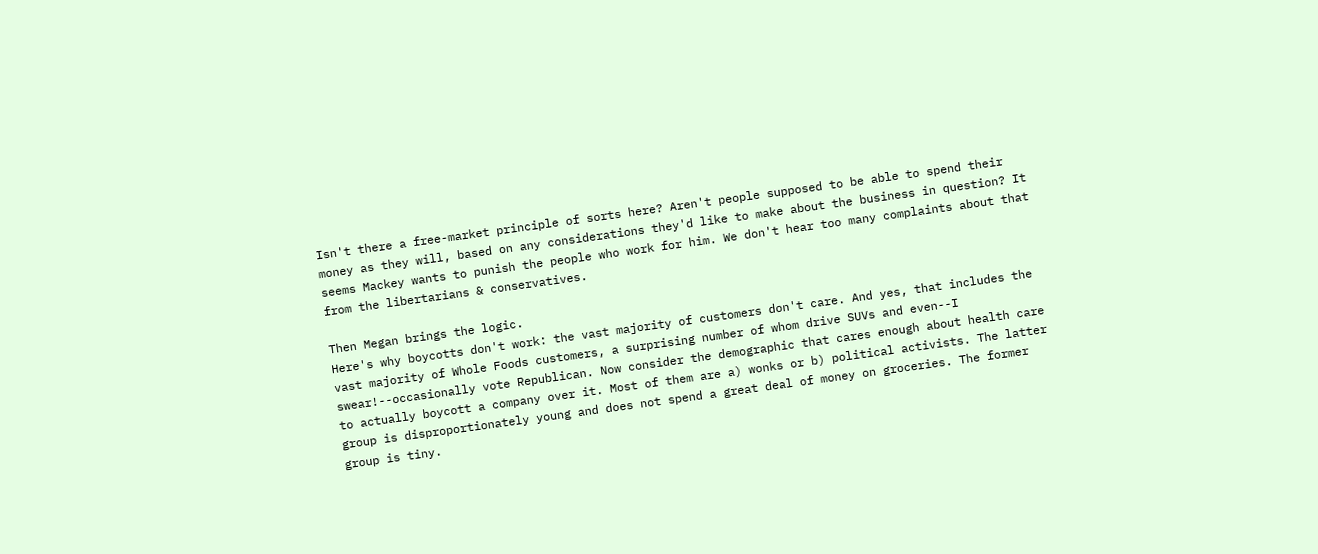Isn't there a free-market principle of sorts here? Aren't people supposed to be able to spend their money as they will, based on any considerations they'd like to make about the business in question? It seems Mackey wants to punish the people who work for him. We don't hear too many complaints about that from the libertarians & conservatives.

Then Megan brings the logic.
Here's why boycotts don't work: the vast majority of customers don't care. And yes, that includes the vast majority of Whole Foods customers, a surprising number of whom drive SUVs and even--I swear!--occasionally vote Republican. Now consider the demographic that cares enough about health care to actually boycott a company over it. Most of them are a) wonks or b) political activists. The latter group is disproportionately young and does not spend a great deal of money on groceries. The former group is tiny.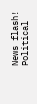News flash! Political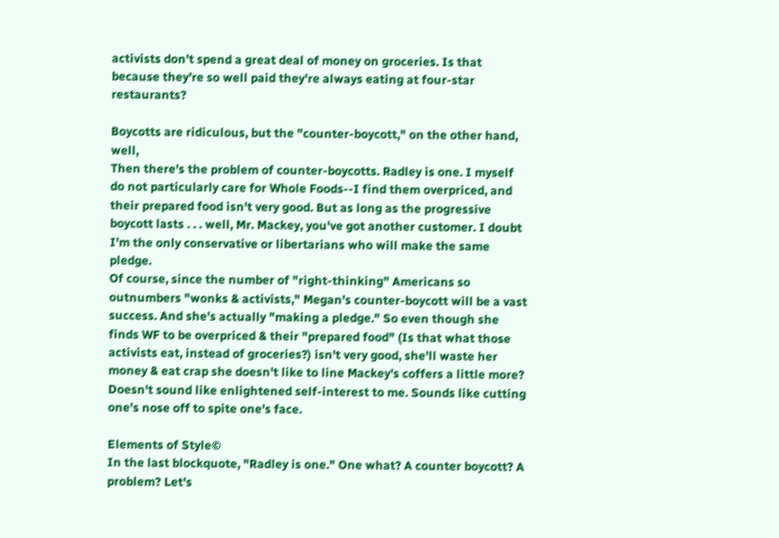activists don't spend a great deal of money on groceries. Is that because they're so well paid they're always eating at four-star restaurants?

Boycotts are ridiculous, but the "counter-boycott," on the other hand, well,
Then there's the problem of counter-boycotts. Radley is one. I myself do not particularly care for Whole Foods--I find them overpriced, and their prepared food isn't very good. But as long as the progressive boycott lasts . . . well, Mr. Mackey, you've got another customer. I doubt I'm the only conservative or libertarians who will make the same pledge.
Of course, since the number of "right-thinking" Americans so outnumbers "wonks & activists," Megan's counter-boycott will be a vast success. And she's actually "making a pledge." So even though she finds WF to be overpriced & their "prepared food" (Is that what those activists eat, instead of groceries?) isn't very good, she'll waste her money & eat crap she doesn't like to line Mackey's coffers a little more? Doesn't sound like enlightened self-interest to me. Sounds like cutting one's nose off to spite one's face.

Elements of Style©
In the last blockquote, "Radley is one." One what? A counter boycott? A problem? Let's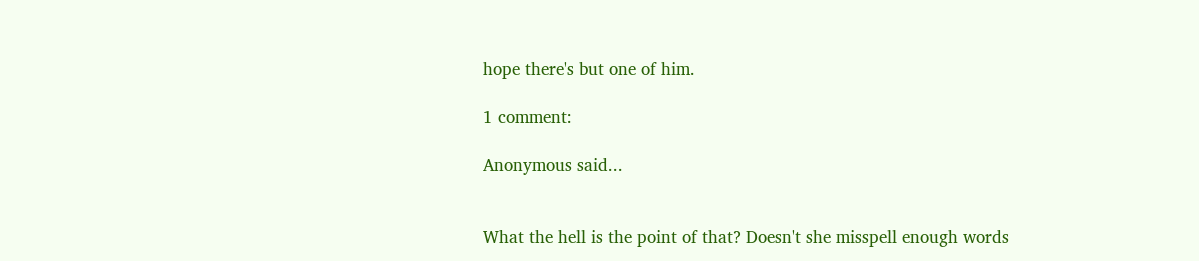hope there's but one of him.

1 comment:

Anonymous said...


What the hell is the point of that? Doesn't she misspell enough words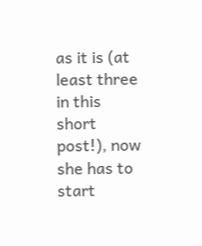as it is (at least three in this short post!), now she has to start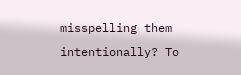misspelling them intentionally? To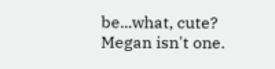be...what, cute? Megan isn't one.